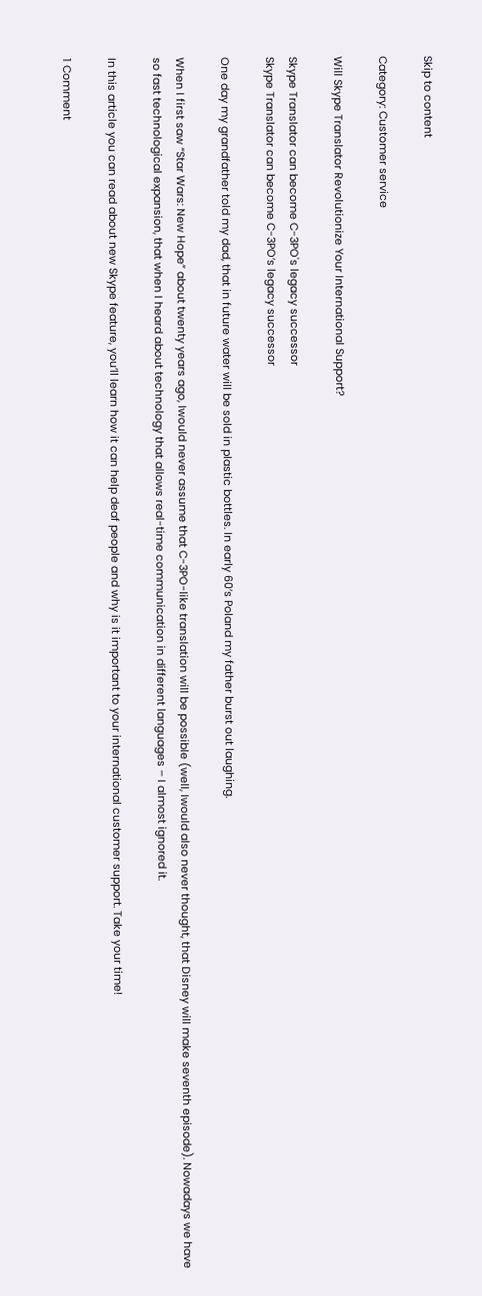Skip to content

Category: Customer service

Will Skype Translator Revolutionize Your International Support?

Skype Translator can become C-3PO's legacy successor
Skype Translator can become C-3PO’s legacy successor

One day my grandfather told my dad, that in future water will be sold in plastic bottles. In early 60’s Poland my father burst out laughing.

When I first saw “Star Wars: New Hope” about twenty years ago, Iwould never assume that C-3PO-like translation will be possible (well, Iwould also never thought, that Disney will make seventh episode). Nowadays we have so fast technological expansion, that when I heard about technology that allows real-time communication in different languages – I almost ignored it.

In this article you can read about new Skype feature, you’ll learn how it can help deaf people and why is it important to your international customer support. Take your time!

1 Comment